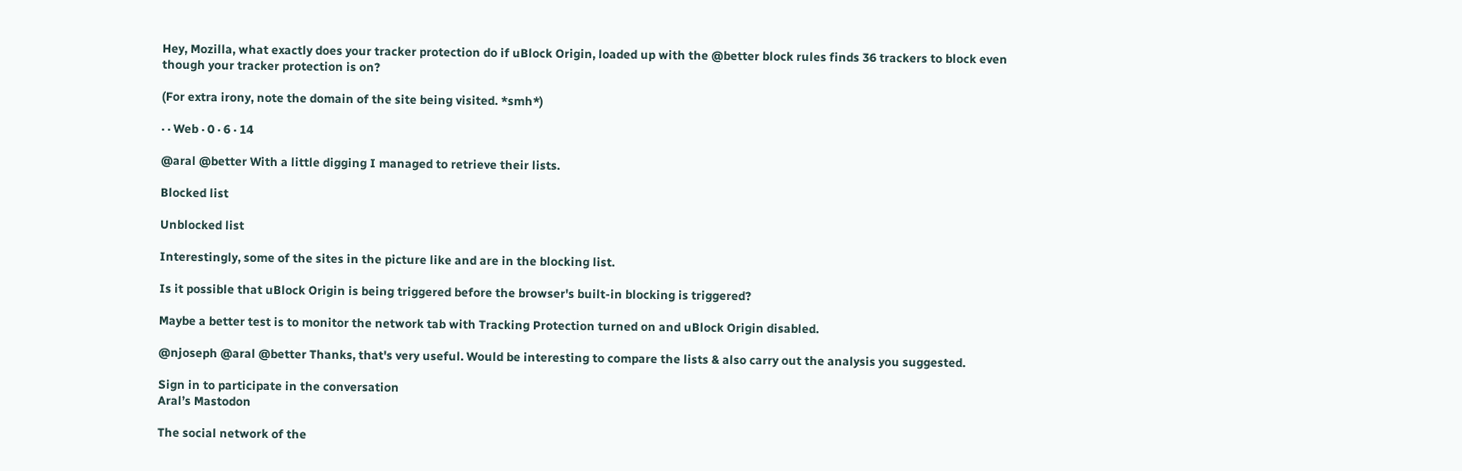Hey, Mozilla, what exactly does your tracker protection do if uBlock Origin, loaded up with the @better block rules finds 36 trackers to block even though your tracker protection is on?

(For extra irony, note the domain of the site being visited. *smh*)

· · Web · 0 · 6 · 14

@aral @better With a little digging I managed to retrieve their lists.

Blocked list

Unblocked list

Interestingly, some of the sites in the picture like and are in the blocking list.

Is it possible that uBlock Origin is being triggered before the browser's built-in blocking is triggered?

Maybe a better test is to monitor the network tab with Tracking Protection turned on and uBlock Origin disabled.

@njoseph @aral @better Thanks, that's very useful. Would be interesting to compare the lists & also carry out the analysis you suggested.

Sign in to participate in the conversation
Aral’s Mastodon

The social network of the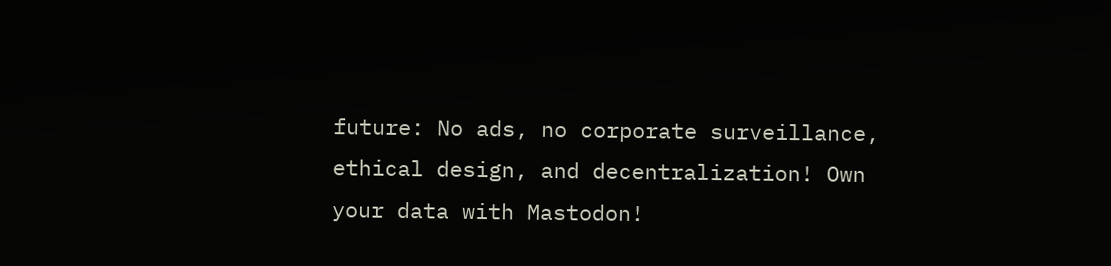future: No ads, no corporate surveillance, ethical design, and decentralization! Own your data with Mastodon!